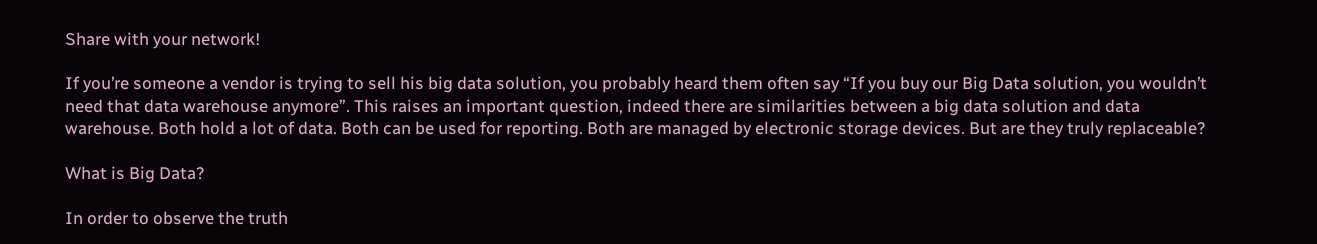Share with your network!

If you’re someone a vendor is trying to sell his big data solution, you probably heard them often say “If you buy our Big Data solution, you wouldn’t need that data warehouse anymore”. This raises an important question, indeed there are similarities between a big data solution and data warehouse. Both hold a lot of data. Both can be used for reporting. Both are managed by electronic storage devices. But are they truly replaceable?

What is Big Data?

In order to observe the truth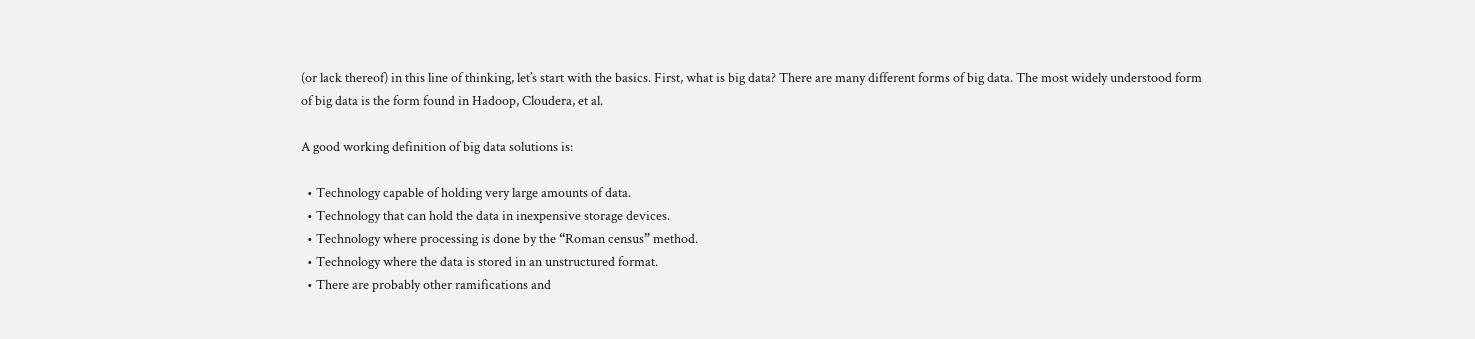(or lack thereof) in this line of thinking, let’s start with the basics. First, what is big data? There are many different forms of big data. The most widely understood form of big data is the form found in Hadoop, Cloudera, et al.

A good working definition of big data solutions is:

  • Technology capable of holding very large amounts of data.
  • Technology that can hold the data in inexpensive storage devices.
  • Technology where processing is done by the “Roman census” method.
  • Technology where the data is stored in an unstructured format.
  • There are probably other ramifications and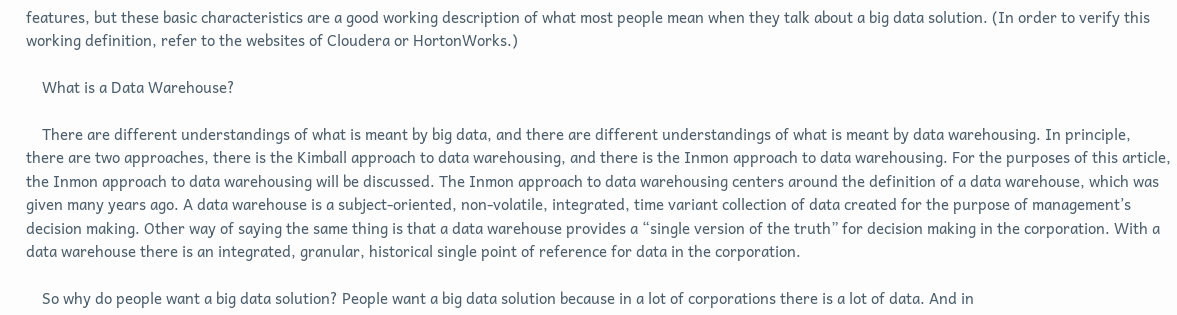features, but these basic characteristics are a good working description of what most people mean when they talk about a big data solution. (In order to verify this working definition, refer to the websites of Cloudera or HortonWorks.)

    What is a Data Warehouse?

    There are different understandings of what is meant by big data, and there are different understandings of what is meant by data warehousing. In principle, there are two approaches, there is the Kimball approach to data warehousing, and there is the Inmon approach to data warehousing. For the purposes of this article, the Inmon approach to data warehousing will be discussed. The Inmon approach to data warehousing centers around the definition of a data warehouse, which was given many years ago. A data warehouse is a subject-oriented, non-volatile, integrated, time variant collection of data created for the purpose of management’s decision making. Other way of saying the same thing is that a data warehouse provides a “single version of the truth” for decision making in the corporation. With a data warehouse there is an integrated, granular, historical single point of reference for data in the corporation.

    So why do people want a big data solution? People want a big data solution because in a lot of corporations there is a lot of data. And in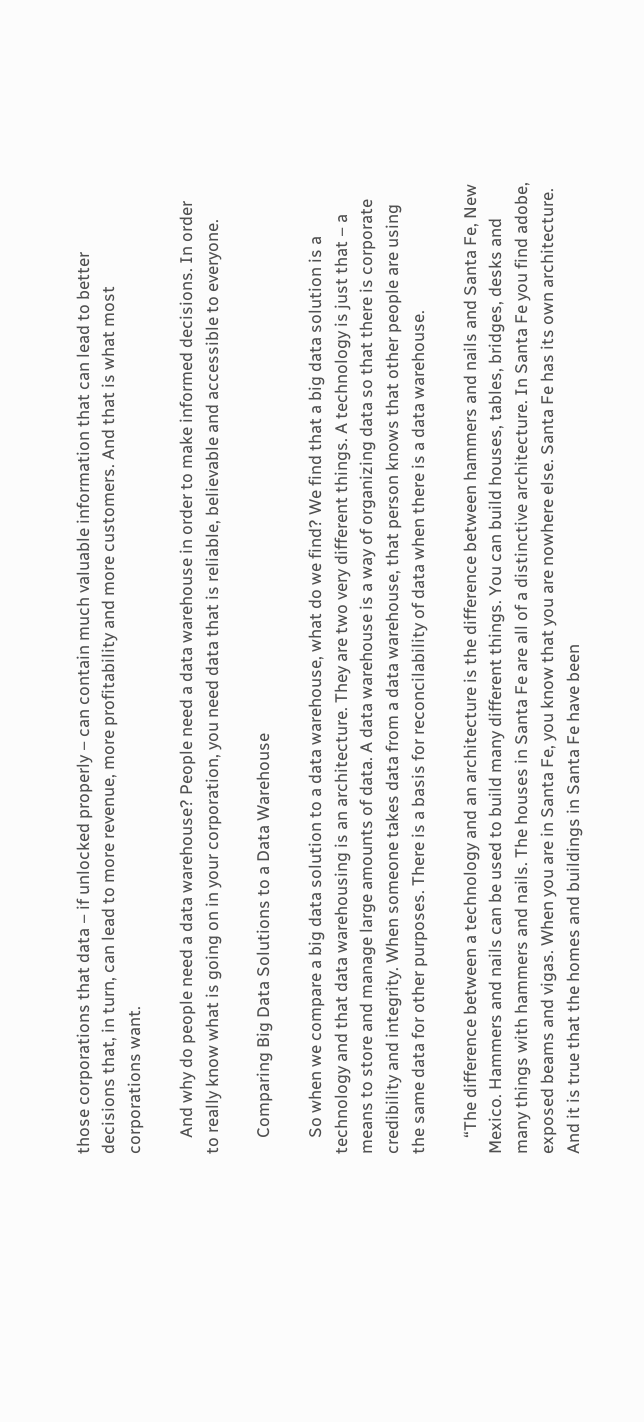those corporations that data – if unlocked properly – can contain much valuable information that can lead to better decisions that, in turn, can lead to more revenue, more profitability and more customers. And that is what most corporations want.

    And why do people need a data warehouse? People need a data warehouse in order to make informed decisions. In order to really know what is going on in your corporation, you need data that is reliable, believable and accessible to everyone.

    Comparing Big Data Solutions to a Data Warehouse

    So when we compare a big data solution to a data warehouse, what do we find? We find that a big data solution is a technology and that data warehousing is an architecture. They are two very different things. A technology is just that – a means to store and manage large amounts of data. A data warehouse is a way of organizing data so that there is corporate credibility and integrity. When someone takes data from a data warehouse, that person knows that other people are using the same data for other purposes. There is a basis for reconcilability of data when there is a data warehouse.

    “The difference between a technology and an architecture is the difference between hammers and nails and Santa Fe, New Mexico. Hammers and nails can be used to build many different things. You can build houses, tables, bridges, desks and many things with hammers and nails. The houses in Santa Fe are all of a distinctive architecture. In Santa Fe you find adobe, exposed beams and vigas. When you are in Santa Fe, you know that you are nowhere else. Santa Fe has its own architecture. And it is true that the homes and buildings in Santa Fe have been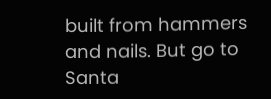built from hammers and nails. But go to Santa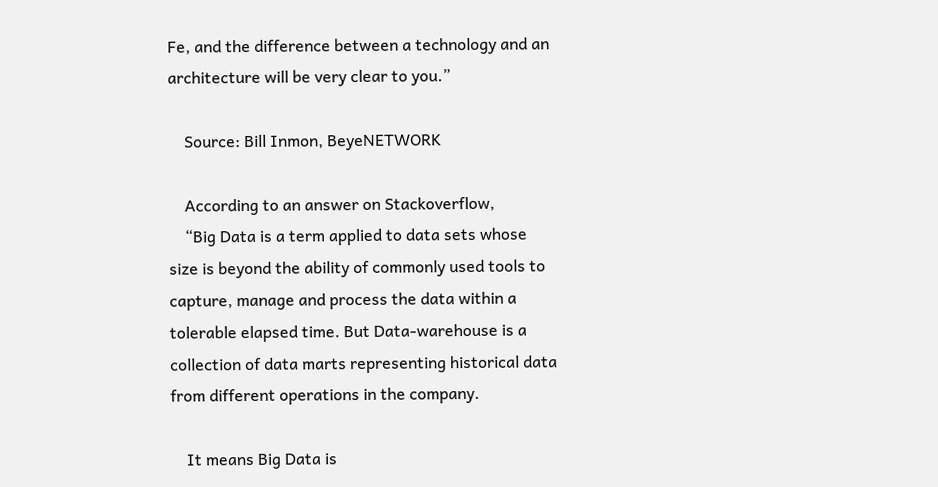Fe, and the difference between a technology and an architecture will be very clear to you.”

    Source: Bill Inmon, BeyeNETWORK

    According to an answer on Stackoverflow,
    “Big Data is a term applied to data sets whose size is beyond the ability of commonly used tools to capture, manage and process the data within a tolerable elapsed time. But Data-warehouse is a collection of data marts representing historical data from different operations in the company.

    It means Big Data is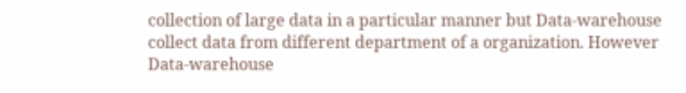collection of large data in a particular manner but Data-warehouse collect data from different department of a organization. However Data-warehouse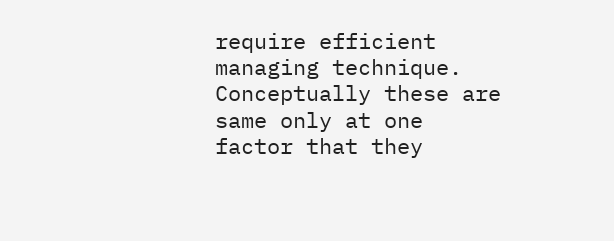require efficient managing technique. Conceptually these are same only at one factor that they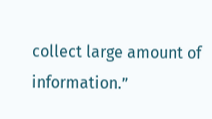collect large amount of information.”